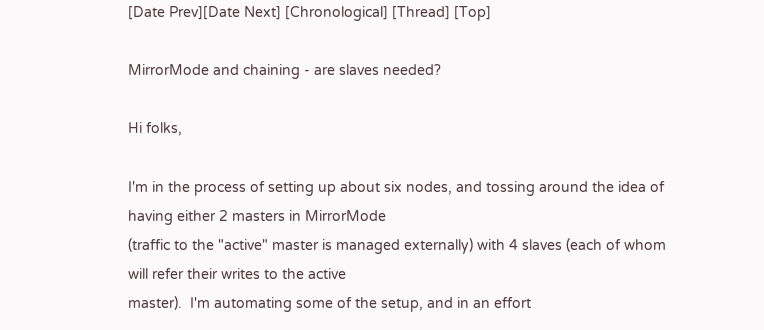[Date Prev][Date Next] [Chronological] [Thread] [Top]

MirrorMode and chaining - are slaves needed?

Hi folks,

I'm in the process of setting up about six nodes, and tossing around the idea of having either 2 masters in MirrorMode
(traffic to the "active" master is managed externally) with 4 slaves (each of whom will refer their writes to the active
master).  I'm automating some of the setup, and in an effort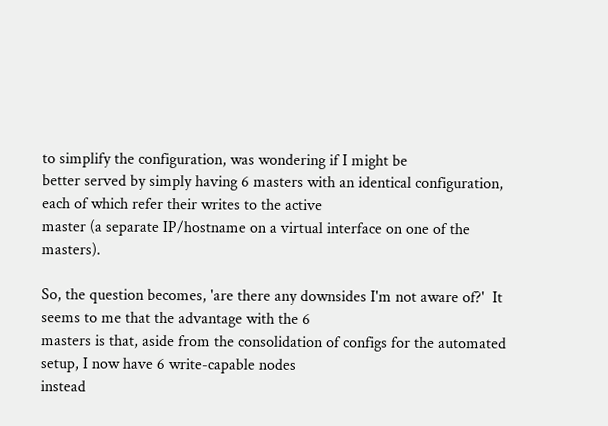to simplify the configuration, was wondering if I might be
better served by simply having 6 masters with an identical configuration, each of which refer their writes to the active
master (a separate IP/hostname on a virtual interface on one of the masters).

So, the question becomes, 'are there any downsides I'm not aware of?'  It seems to me that the advantage with the 6
masters is that, aside from the consolidation of configs for the automated setup, I now have 6 write-capable nodes
instead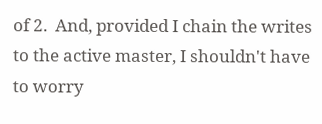of 2.  And, provided I chain the writes to the active master, I shouldn't have to worry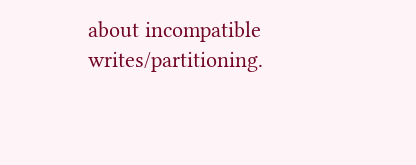about incompatible
writes/partitioning.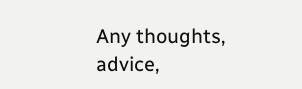Any thoughts, advice,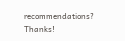recommendations?  Thanks!